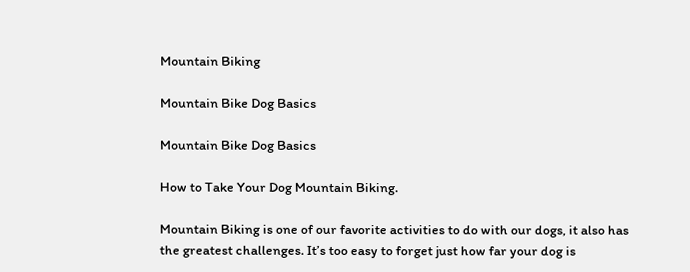Mountain Biking

Mountain Bike Dog Basics

Mountain Bike Dog Basics

How to Take Your Dog Mountain Biking.

Mountain Biking is one of our favorite activities to do with our dogs, it also has the greatest challenges. It’s too easy to forget just how far your dog is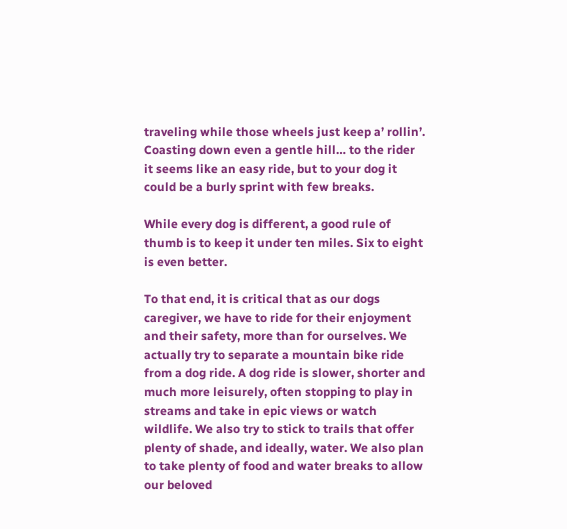traveling while those wheels just keep a’ rollin’. Coasting down even a gentle hill… to the rider it seems like an easy ride, but to your dog it could be a burly sprint with few breaks.

While every dog is different, a good rule of thumb is to keep it under ten miles. Six to eight is even better.

To that end, it is critical that as our dogs caregiver, we have to ride for their enjoyment and their safety, more than for ourselves. We actually try to separate a mountain bike ride from a dog ride. A dog ride is slower, shorter and much more leisurely, often stopping to play in streams and take in epic views or watch wildlife. We also try to stick to trails that offer plenty of shade, and ideally, water. We also plan to take plenty of food and water breaks to allow our beloved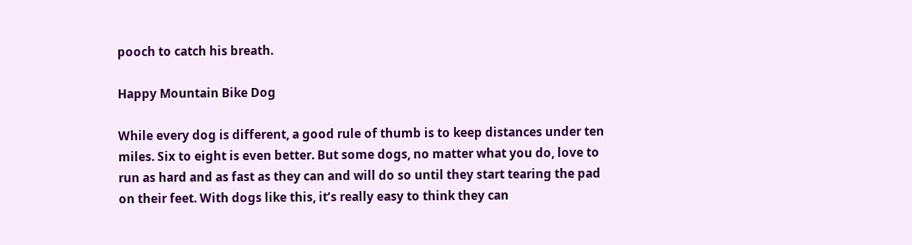pooch to catch his breath.

Happy Mountain Bike Dog

While every dog is different, a good rule of thumb is to keep distances under ten miles. Six to eight is even better. But some dogs, no matter what you do, love to run as hard and as fast as they can and will do so until they start tearing the pad on their feet. With dogs like this, it’s really easy to think they can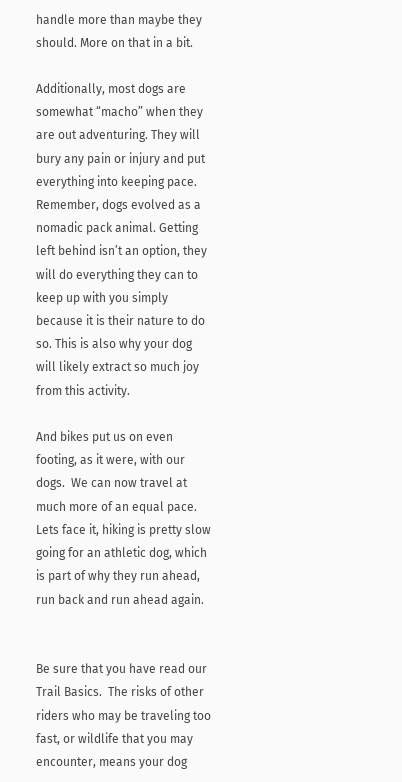handle more than maybe they should. More on that in a bit.

Additionally, most dogs are somewhat “macho” when they are out adventuring. They will bury any pain or injury and put everything into keeping pace. Remember, dogs evolved as a nomadic pack animal. Getting left behind isn’t an option, they will do everything they can to keep up with you simply because it is their nature to do so. This is also why your dog will likely extract so much joy from this activity.

And bikes put us on even footing, as it were, with our dogs.  We can now travel at much more of an equal pace. Lets face it, hiking is pretty slow going for an athletic dog, which is part of why they run ahead, run back and run ahead again.


Be sure that you have read our Trail Basics.  The risks of other riders who may be traveling too fast, or wildlife that you may encounter, means your dog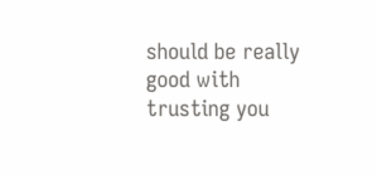should be really good with trusting you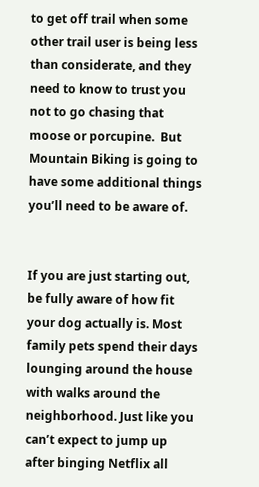to get off trail when some other trail user is being less than considerate, and they need to know to trust you not to go chasing that moose or porcupine.  But Mountain Biking is going to have some additional things you’ll need to be aware of.


If you are just starting out, be fully aware of how fit your dog actually is. Most family pets spend their days lounging around the house with walks around the neighborhood. Just like you can’t expect to jump up after binging Netflix all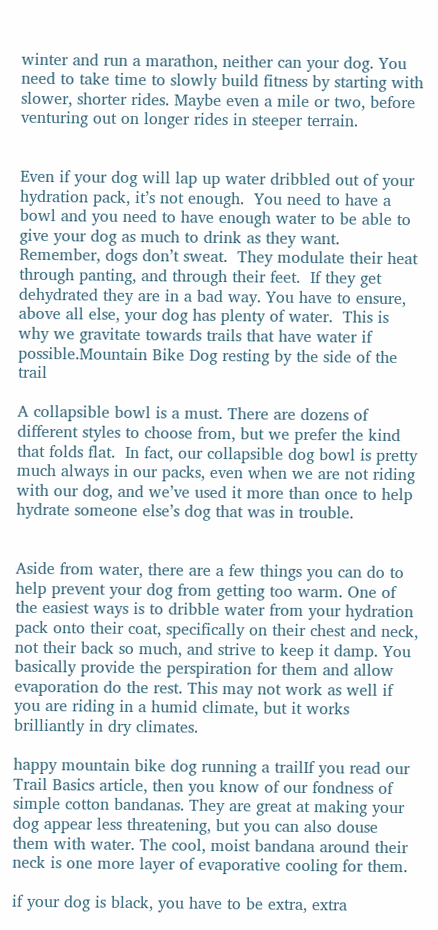winter and run a marathon, neither can your dog. You need to take time to slowly build fitness by starting with slower, shorter rides. Maybe even a mile or two, before venturing out on longer rides in steeper terrain.


Even if your dog will lap up water dribbled out of your hydration pack, it’s not enough.  You need to have a bowl and you need to have enough water to be able to give your dog as much to drink as they want.  Remember, dogs don’t sweat.  They modulate their heat through panting, and through their feet.  If they get dehydrated they are in a bad way. You have to ensure, above all else, your dog has plenty of water.  This is why we gravitate towards trails that have water if possible.Mountain Bike Dog resting by the side of the trail

A collapsible bowl is a must. There are dozens of different styles to choose from, but we prefer the kind that folds flat.  In fact, our collapsible dog bowl is pretty much always in our packs, even when we are not riding with our dog, and we’ve used it more than once to help hydrate someone else’s dog that was in trouble.


Aside from water, there are a few things you can do to help prevent your dog from getting too warm. One of the easiest ways is to dribble water from your hydration pack onto their coat, specifically on their chest and neck, not their back so much, and strive to keep it damp. You basically provide the perspiration for them and allow evaporation do the rest. This may not work as well if you are riding in a humid climate, but it works brilliantly in dry climates.

happy mountain bike dog running a trailIf you read our Trail Basics article, then you know of our fondness of simple cotton bandanas. They are great at making your dog appear less threatening, but you can also douse them with water. The cool, moist bandana around their neck is one more layer of evaporative cooling for them.

if your dog is black, you have to be extra, extra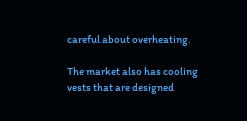careful about overheating.

The market also has cooling vests that are designed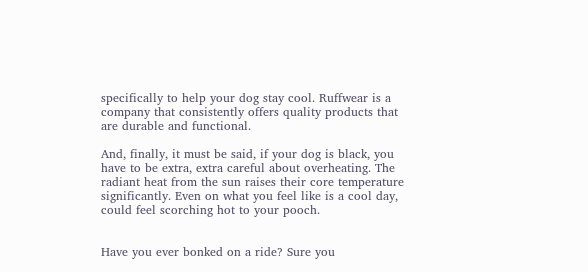specifically to help your dog stay cool. Ruffwear is a company that consistently offers quality products that are durable and functional.

And, finally, it must be said, if your dog is black, you have to be extra, extra careful about overheating. The radiant heat from the sun raises their core temperature significantly. Even on what you feel like is a cool day, could feel scorching hot to your pooch.


Have you ever bonked on a ride? Sure you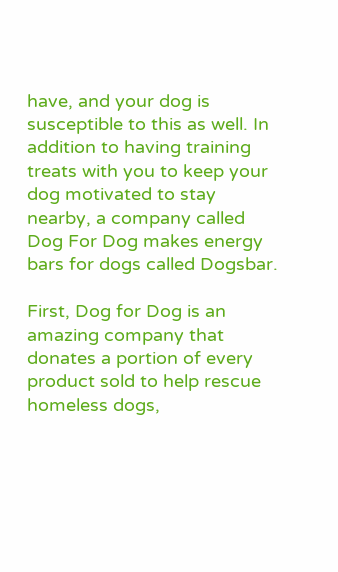have, and your dog is susceptible to this as well. In addition to having training treats with you to keep your dog motivated to stay nearby, a company called Dog For Dog makes energy bars for dogs called Dogsbar.

First, Dog for Dog is an amazing company that donates a portion of every product sold to help rescue homeless dogs,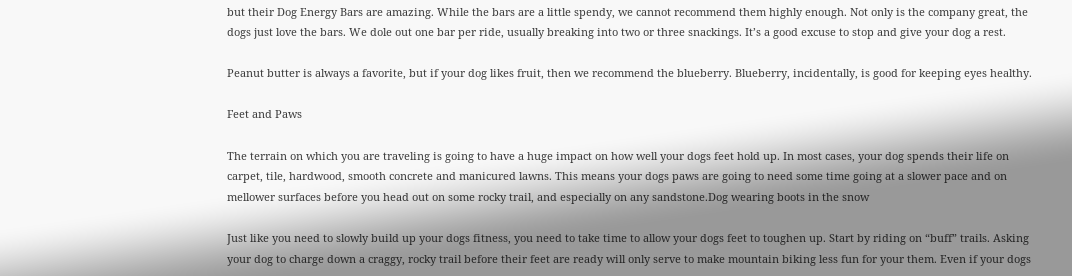but their Dog Energy Bars are amazing. While the bars are a little spendy, we cannot recommend them highly enough. Not only is the company great, the dogs just love the bars. We dole out one bar per ride, usually breaking into two or three snackings. It’s a good excuse to stop and give your dog a rest.

Peanut butter is always a favorite, but if your dog likes fruit, then we recommend the blueberry. Blueberry, incidentally, is good for keeping eyes healthy.

Feet and Paws

The terrain on which you are traveling is going to have a huge impact on how well your dogs feet hold up. In most cases, your dog spends their life on carpet, tile, hardwood, smooth concrete and manicured lawns. This means your dogs paws are going to need some time going at a slower pace and on mellower surfaces before you head out on some rocky trail, and especially on any sandstone.Dog wearing boots in the snow

Just like you need to slowly build up your dogs fitness, you need to take time to allow your dogs feet to toughen up. Start by riding on “buff” trails. Asking your dog to charge down a craggy, rocky trail before their feet are ready will only serve to make mountain biking less fun for your them. Even if your dogs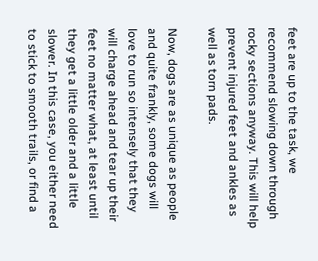feet are up to the task, we recommend slowing down through rocky sections anyway. This will help prevent injured feet and ankles as well as torn pads.

Now, dogs are as unique as people and quite frankly, some dogs will love to run so intensely that they will charge ahead and tear up their feet no matter what, at least until they get a little older and a little slower. In this case, you either need to stick to smooth trails, or find a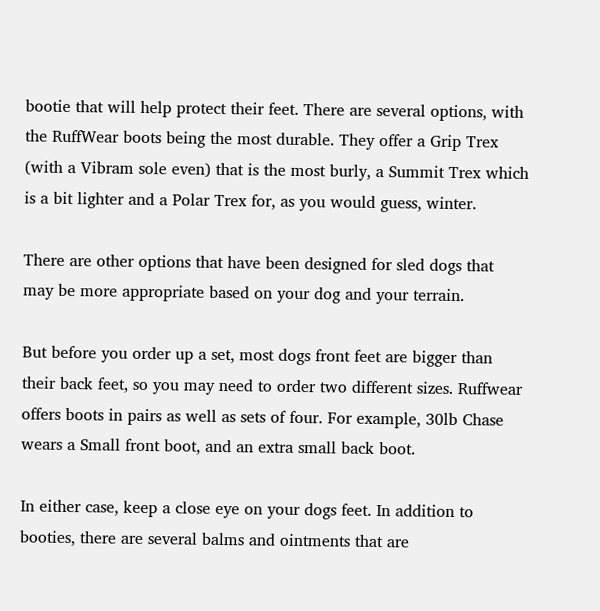bootie that will help protect their feet. There are several options, with the RuffWear boots being the most durable. They offer a Grip Trex (with a Vibram sole even) that is the most burly, a Summit Trex which is a bit lighter and a Polar Trex for, as you would guess, winter.

There are other options that have been designed for sled dogs that may be more appropriate based on your dog and your terrain.

But before you order up a set, most dogs front feet are bigger than their back feet, so you may need to order two different sizes. Ruffwear offers boots in pairs as well as sets of four. For example, 30lb Chase wears a Small front boot, and an extra small back boot.

In either case, keep a close eye on your dogs feet. In addition to booties, there are several balms and ointments that are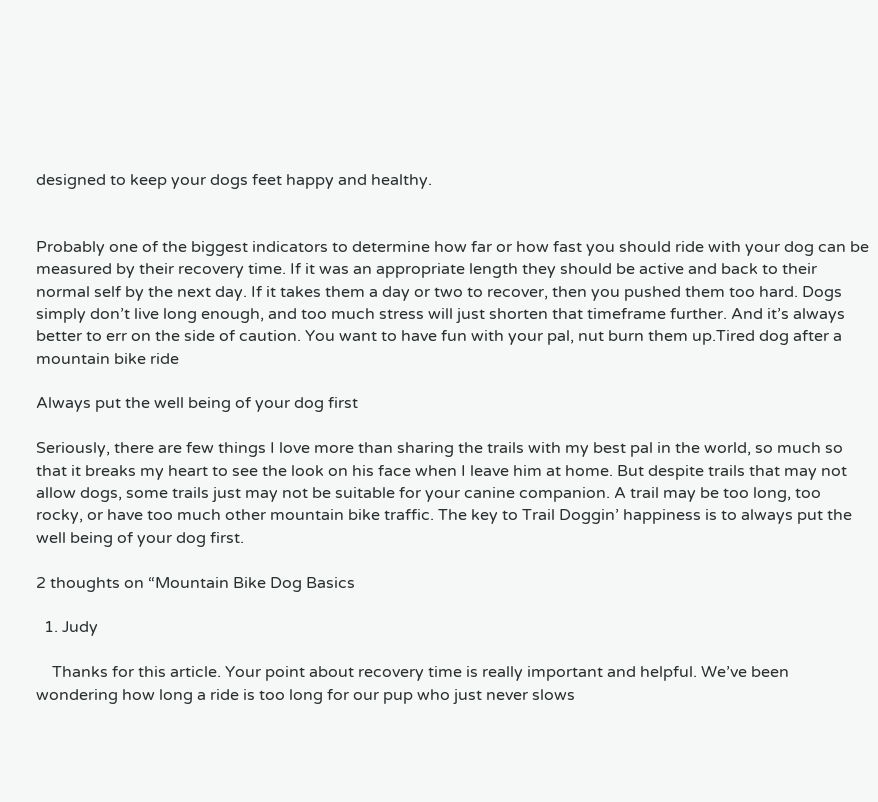designed to keep your dogs feet happy and healthy.


Probably one of the biggest indicators to determine how far or how fast you should ride with your dog can be measured by their recovery time. If it was an appropriate length they should be active and back to their normal self by the next day. If it takes them a day or two to recover, then you pushed them too hard. Dogs simply don’t live long enough, and too much stress will just shorten that timeframe further. And it’s always better to err on the side of caution. You want to have fun with your pal, nut burn them up.Tired dog after a mountain bike ride

Always put the well being of your dog first

Seriously, there are few things I love more than sharing the trails with my best pal in the world, so much so that it breaks my heart to see the look on his face when I leave him at home. But despite trails that may not allow dogs, some trails just may not be suitable for your canine companion. A trail may be too long, too rocky, or have too much other mountain bike traffic. The key to Trail Doggin’ happiness is to always put the well being of your dog first.

2 thoughts on “Mountain Bike Dog Basics

  1. Judy

    Thanks for this article. Your point about recovery time is really important and helpful. We’ve been wondering how long a ride is too long for our pup who just never slows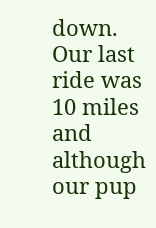down. Our last ride was 10 miles and although our pup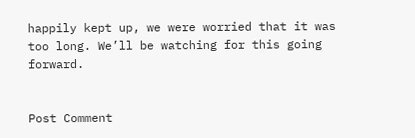happily kept up, we were worried that it was too long. We’ll be watching for this going forward.


Post Comment